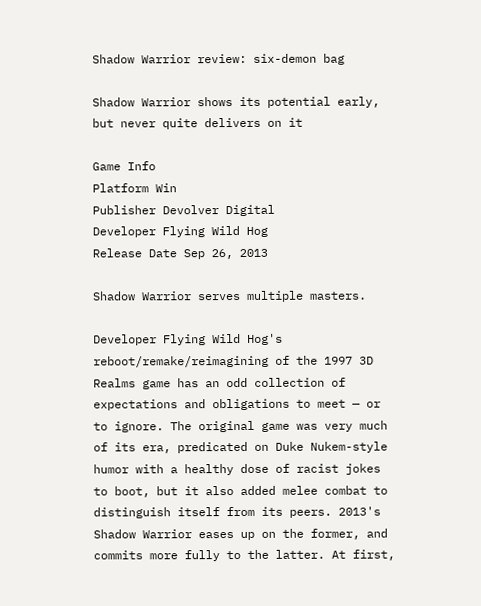Shadow Warrior review: six-demon bag

Shadow Warrior shows its potential early, but never quite delivers on it

Game Info
Platform Win
Publisher Devolver Digital
Developer Flying Wild Hog
Release Date Sep 26, 2013

Shadow Warrior serves multiple masters.

Developer Flying Wild Hog's reboot/remake/reimagining of the 1997 3D Realms game has an odd collection of expectations and obligations to meet — or to ignore. The original game was very much of its era, predicated on Duke Nukem-style humor with a healthy dose of racist jokes to boot, but it also added melee combat to distinguish itself from its peers. 2013's Shadow Warrior eases up on the former, and commits more fully to the latter. At first,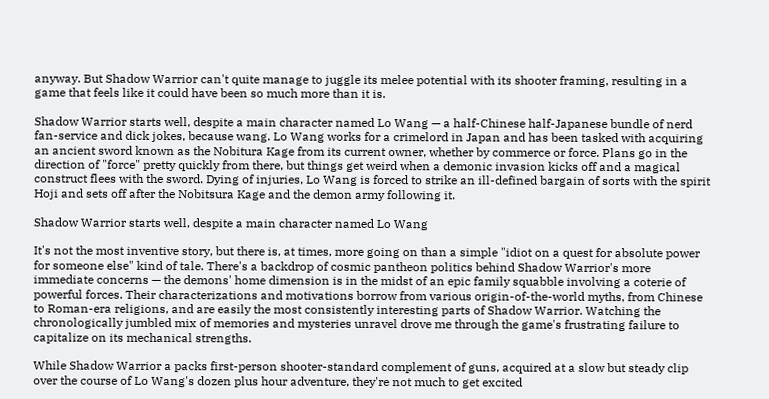anyway. But Shadow Warrior can't quite manage to juggle its melee potential with its shooter framing, resulting in a game that feels like it could have been so much more than it is.

Shadow Warrior starts well, despite a main character named Lo Wang — a half-Chinese half-Japanese bundle of nerd fan-service and dick jokes, because wang. Lo Wang works for a crimelord in Japan and has been tasked with acquiring an ancient sword known as the Nobitura Kage from its current owner, whether by commerce or force. Plans go in the direction of "force" pretty quickly from there, but things get weird when a demonic invasion kicks off and a magical construct flees with the sword. Dying of injuries, Lo Wang is forced to strike an ill-defined bargain of sorts with the spirit Hoji and sets off after the Nobitsura Kage and the demon army following it.

Shadow Warrior starts well, despite a main character named Lo Wang

It's not the most inventive story, but there is, at times, more going on than a simple "idiot on a quest for absolute power for someone else" kind of tale. There's a backdrop of cosmic pantheon politics behind Shadow Warrior's more immediate concerns — the demons' home dimension is in the midst of an epic family squabble involving a coterie of powerful forces. Their characterizations and motivations borrow from various origin-of-the-world myths, from Chinese to Roman-era religions, and are easily the most consistently interesting parts of Shadow Warrior. Watching the chronologically jumbled mix of memories and mysteries unravel drove me through the game's frustrating failure to capitalize on its mechanical strengths.

While Shadow Warrior a packs first-person shooter-standard complement of guns, acquired at a slow but steady clip over the course of Lo Wang's dozen plus hour adventure, they're not much to get excited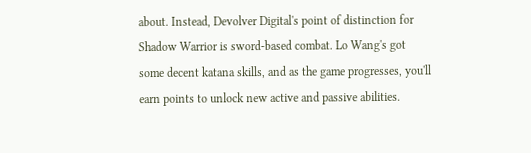about. Instead, Devolver Digital's point of distinction for Shadow Warrior is sword-based combat. Lo Wang's got some decent katana skills, and as the game progresses, you'll earn points to unlock new active and passive abilities.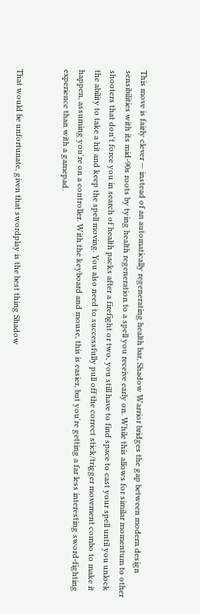This move is fairly clever — instead of an automatically regenerating health bar, Shadow Warrior bridges the gap between modern design sensibilities with its mid-90s roots by tying health regeneration to a spell you receive early on. While this allows for similar momentum to other shooters that don't force you in search of health packs after a firefight or two, you still have to find space to cast your spell until you unlock the ability to take a hit and keep the spell moving. You also need to successfully pull off the correct stick/trigger movement combo to make it happen, assuming you're on a controller. With the keyboard and mouse, this is easier, but you're getting a far less interesting sword-fighting experience than with a gamepad.


That would be unfortunate, given that swordplay is the best thing Shadow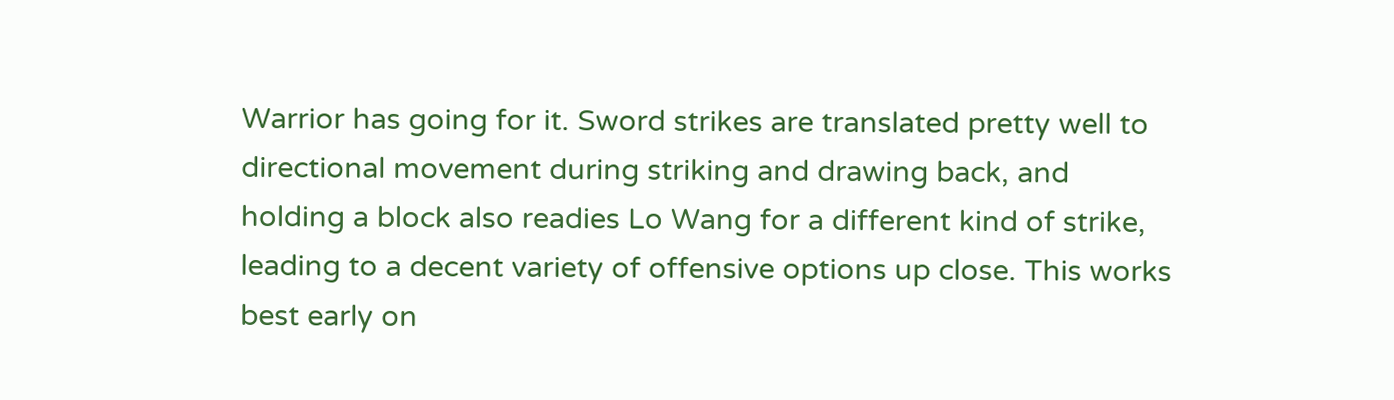Warrior has going for it. Sword strikes are translated pretty well to directional movement during striking and drawing back, and holding a block also readies Lo Wang for a different kind of strike, leading to a decent variety of offensive options up close. This works best early on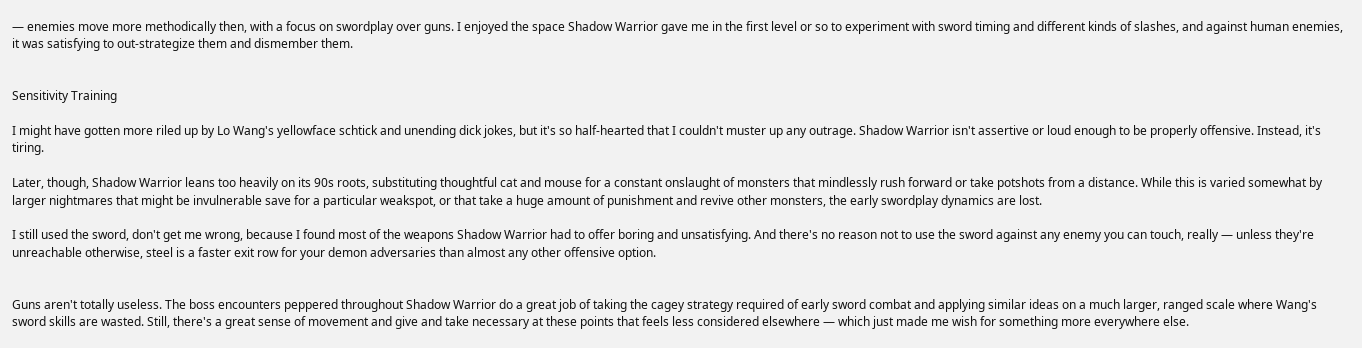— enemies move more methodically then, with a focus on swordplay over guns. I enjoyed the space Shadow Warrior gave me in the first level or so to experiment with sword timing and different kinds of slashes, and against human enemies, it was satisfying to out-strategize them and dismember them.


Sensitivity Training

I might have gotten more riled up by Lo Wang's yellowface schtick and unending dick jokes, but it's so half-hearted that I couldn't muster up any outrage. Shadow Warrior isn't assertive or loud enough to be properly offensive. Instead, it's tiring.

Later, though, Shadow Warrior leans too heavily on its 90s roots, substituting thoughtful cat and mouse for a constant onslaught of monsters that mindlessly rush forward or take potshots from a distance. While this is varied somewhat by larger nightmares that might be invulnerable save for a particular weakspot, or that take a huge amount of punishment and revive other monsters, the early swordplay dynamics are lost.

I still used the sword, don't get me wrong, because I found most of the weapons Shadow Warrior had to offer boring and unsatisfying. And there's no reason not to use the sword against any enemy you can touch, really — unless they're unreachable otherwise, steel is a faster exit row for your demon adversaries than almost any other offensive option.


Guns aren't totally useless. The boss encounters peppered throughout Shadow Warrior do a great job of taking the cagey strategy required of early sword combat and applying similar ideas on a much larger, ranged scale where Wang's sword skills are wasted. Still, there's a great sense of movement and give and take necessary at these points that feels less considered elsewhere — which just made me wish for something more everywhere else.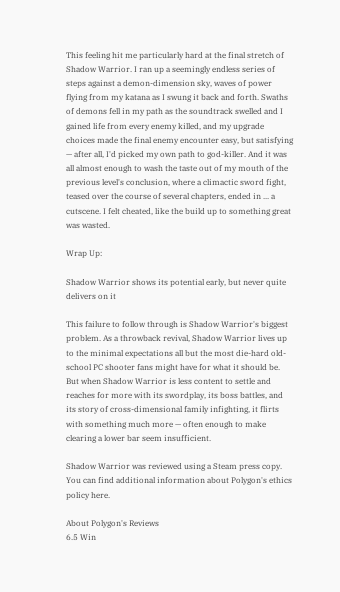This feeling hit me particularly hard at the final stretch of Shadow Warrior. I ran up a seemingly endless series of steps against a demon-dimension sky, waves of power flying from my katana as I swung it back and forth. Swaths of demons fell in my path as the soundtrack swelled and I gained life from every enemy killed, and my upgrade choices made the final enemy encounter easy, but satisfying — after all, I'd picked my own path to god-killer. And it was all almost enough to wash the taste out of my mouth of the previous level's conclusion, where a climactic sword fight, teased over the course of several chapters, ended in ... a cutscene. I felt cheated, like the build up to something great was wasted.

Wrap Up:

Shadow Warrior shows its potential early, but never quite delivers on it

This failure to follow through is Shadow Warrior's biggest problem. As a throwback revival, Shadow Warrior lives up to the minimal expectations all but the most die-hard old-school PC shooter fans might have for what it should be. But when Shadow Warrior is less content to settle and reaches for more with its swordplay, its boss battles, and its story of cross-dimensional family infighting, it flirts with something much more — often enough to make clearing a lower bar seem insufficient.

Shadow Warrior was reviewed using a Steam press copy. You can find additional information about Polygon's ethics policy here.

About Polygon's Reviews
6.5 Win